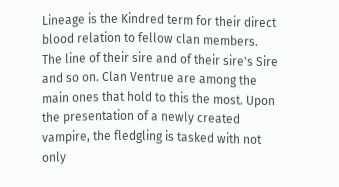Lineage is the Kindred term for their direct blood relation to fellow clan members. The line of their sire and of their sire's Sire and so on. Clan Ventrue are among the main ones that hold to this the most. Upon the presentation of a newly created vampire, the fledgling is tasked with not only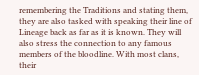remembering the Traditions and stating them, they are also tasked with speaking their line of Lineage back as far as it is known. They will also stress the connection to any famous members of the bloodline. With most clans, their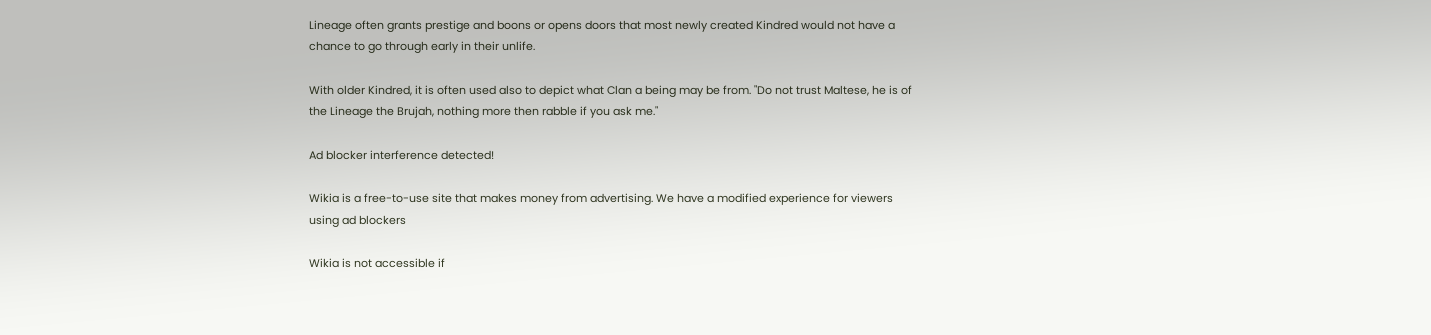Lineage often grants prestige and boons or opens doors that most newly created Kindred would not have a chance to go through early in their unlife.

With older Kindred, it is often used also to depict what Clan a being may be from. "Do not trust Maltese, he is of the Lineage the Brujah, nothing more then rabble if you ask me."

Ad blocker interference detected!

Wikia is a free-to-use site that makes money from advertising. We have a modified experience for viewers using ad blockers

Wikia is not accessible if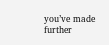you’ve made further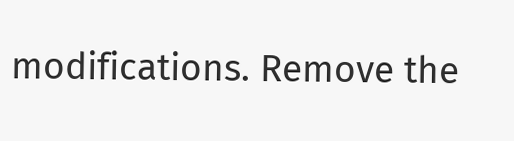modifications. Remove the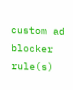custom ad blocker rule(s)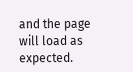and the page will load as expected.